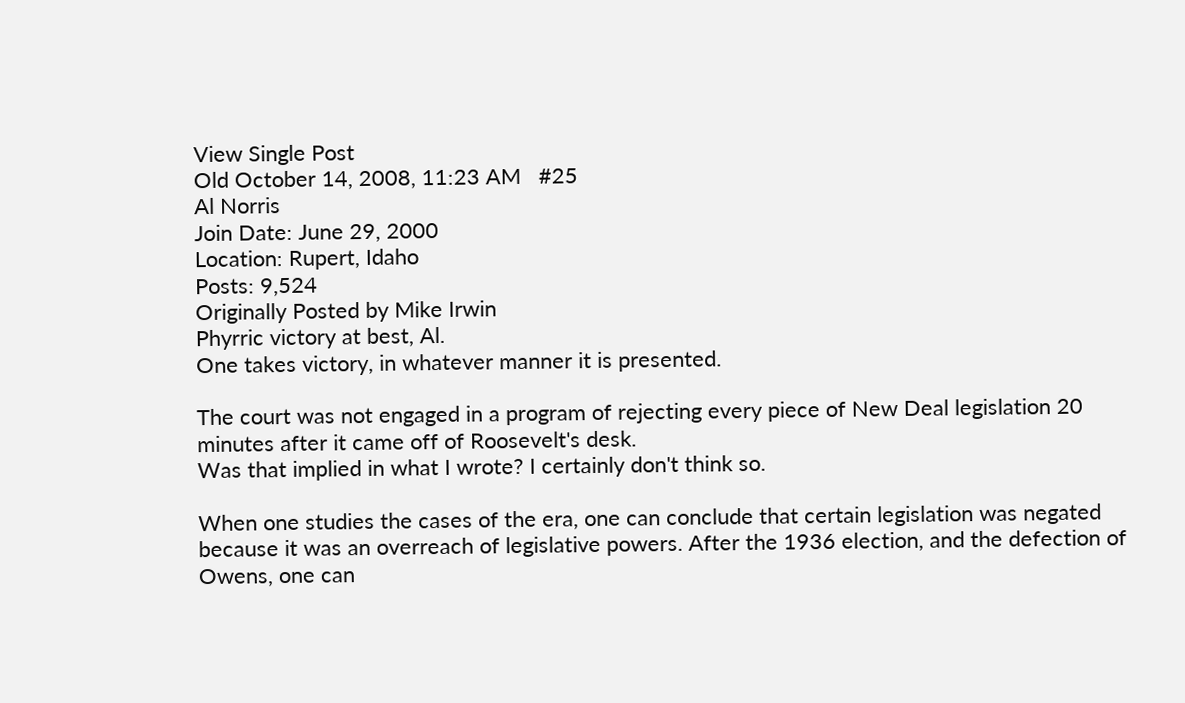View Single Post
Old October 14, 2008, 11:23 AM   #25
Al Norris
Join Date: June 29, 2000
Location: Rupert, Idaho
Posts: 9,524
Originally Posted by Mike Irwin
Phyrric victory at best, Al.
One takes victory, in whatever manner it is presented.

The court was not engaged in a program of rejecting every piece of New Deal legislation 20 minutes after it came off of Roosevelt's desk.
Was that implied in what I wrote? I certainly don't think so.

When one studies the cases of the era, one can conclude that certain legislation was negated because it was an overreach of legislative powers. After the 1936 election, and the defection of Owens, one can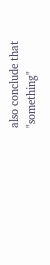also conclude that "something"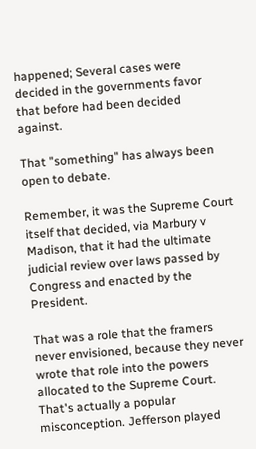happened; Several cases were decided in the governments favor that before had been decided against.

That "something" has always been open to debate.

Remember, it was the Supreme Court itself that decided, via Marbury v Madison, that it had the ultimate judicial review over laws passed by Congress and enacted by the President.

That was a role that the framers never envisioned, because they never wrote that role into the powers allocated to the Supreme Court.
That's actually a popular misconception. Jefferson played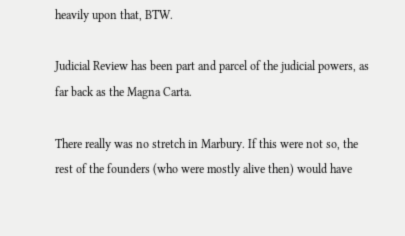heavily upon that, BTW.

Judicial Review has been part and parcel of the judicial powers, as far back as the Magna Carta.

There really was no stretch in Marbury. If this were not so, the rest of the founders (who were mostly alive then) would have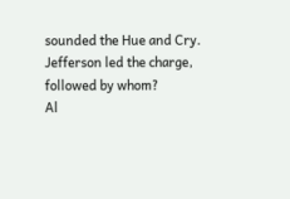sounded the Hue and Cry. Jefferson led the charge, followed by whom?
Al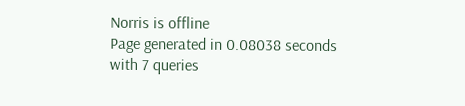Norris is offline
Page generated in 0.08038 seconds with 7 queries